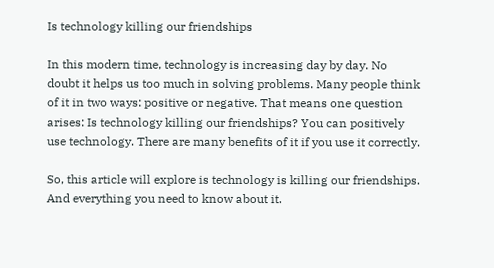Is technology killing our friendships

In this modern time, technology is increasing day by day. No doubt it helps us too much in solving problems. Many people think of it in two ways: positive or negative. That means one question arises: Is technology killing our friendships? You can positively use technology. There are many benefits of it if you use it correctly.

So, this article will explore is technology is killing our friendships. And everything you need to know about it.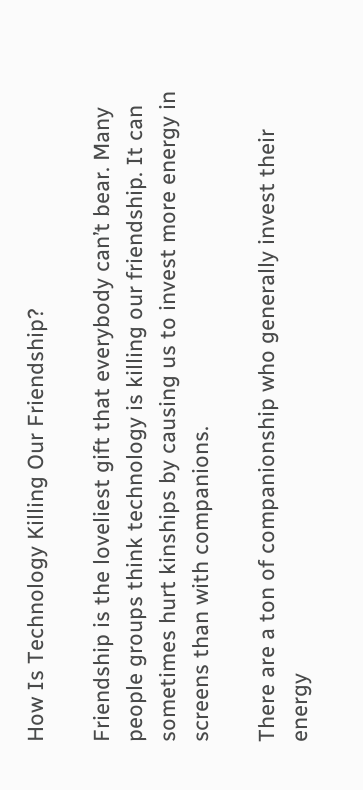How Is Technology Killing Our Friendship?

Friendship is the loveliest gift that everybody can’t bear. Many people groups think technology is killing our friendship. It can sometimes hurt kinships by causing us to invest more energy in screens than with companions.

There are a ton of companionship who generally invest their energy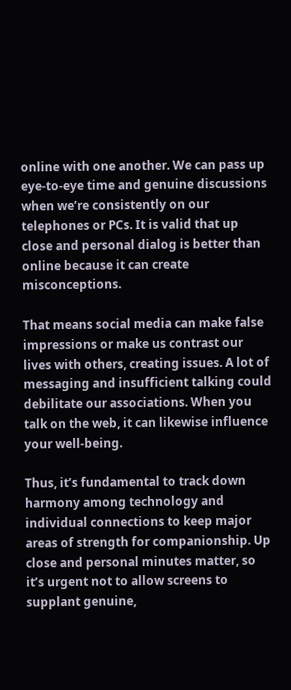online with one another. We can pass up eye-to-eye time and genuine discussions when we’re consistently on our telephones or PCs. It is valid that up close and personal dialog is better than online because it can create misconceptions.

That means social media can make false impressions or make us contrast our lives with others, creating issues. A lot of messaging and insufficient talking could debilitate our associations. When you talk on the web, it can likewise influence your well-being.

Thus, it’s fundamental to track down harmony among technology and individual connections to keep major areas of strength for companionship. Up close and personal minutes matter, so it’s urgent not to allow screens to supplant genuine,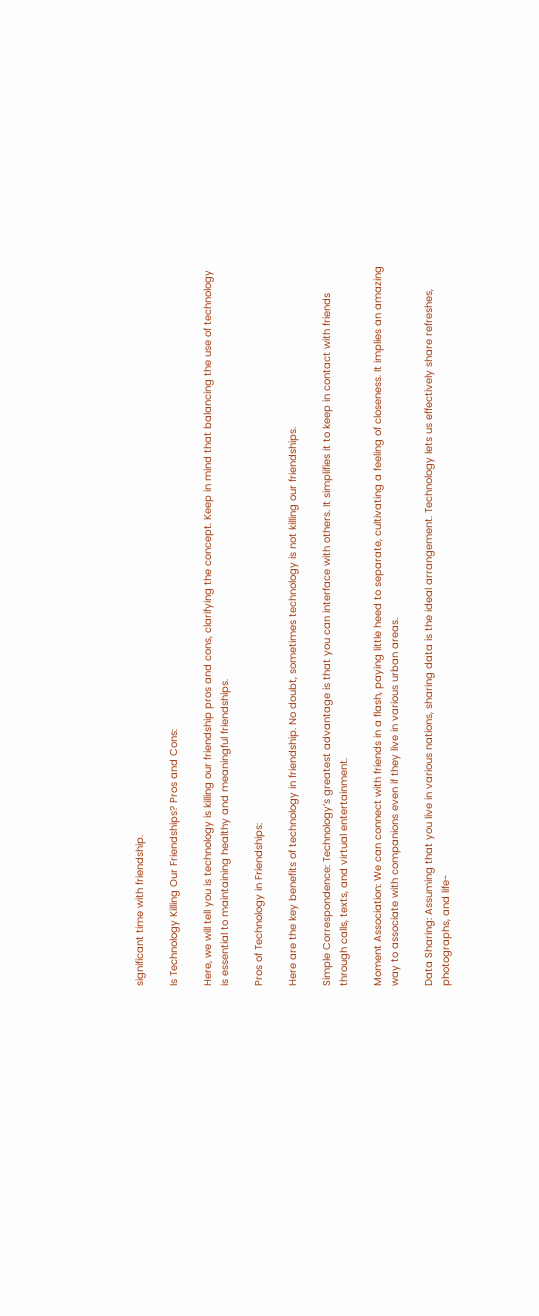significant time with friendship.

Is Technology Killing Our Friendships? Pros and Cons:

Here, we will tell you is technology is killing our friendship pros and cons, clarifying the concept. Keep in mind that balancing the use of technology is essential to maintaining healthy and meaningful friendships.

Pros of Technology in Friendships:

Here are the key benefits of technology in friendship. No doubt, sometimes technology is not killing our friendships.

Simple Correspondence: Technology’s greatest advantage is that you can interface with others. It simplifies it to keep in contact with friends through calls, texts, and virtual entertainment.

Moment Association: We can connect with friends in a flash, paying little heed to separate, cultivating a feeling of closeness. It implies an amazing way to associate with companions even if they live in various urban areas.

Data Sharing: Assuming that you live in various nations, sharing data is the ideal arrangement. Technology lets us effectively share refreshes, photographs, and life-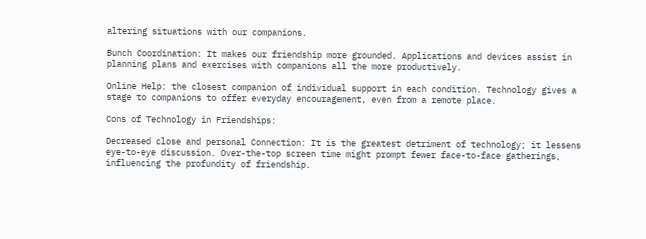altering situations with our companions.

Bunch Coordination: It makes our friendship more grounded. Applications and devices assist in planning plans and exercises with companions all the more productively.

Online Help: the closest companion of individual support in each condition. Technology gives a stage to companions to offer everyday encouragement, even from a remote place.

Cons of Technology in Friendships:

Decreased close and personal Connection: It is the greatest detriment of technology; it lessens eye-to-eye discussion. Over-the-top screen time might prompt fewer face-to-face gatherings, influencing the profundity of friendship.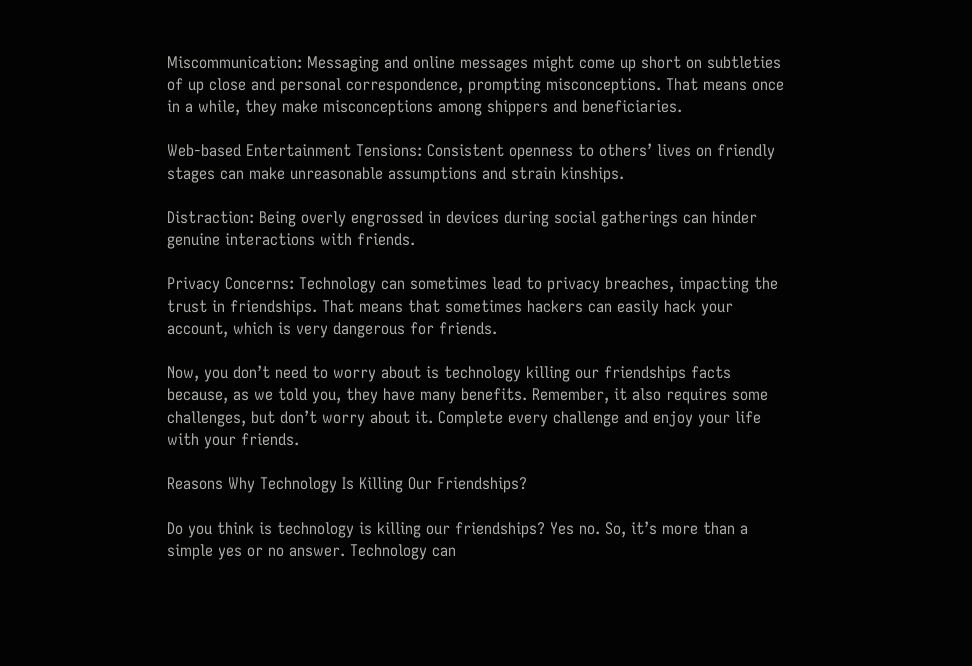Miscommunication: Messaging and online messages might come up short on subtleties of up close and personal correspondence, prompting misconceptions. That means once in a while, they make misconceptions among shippers and beneficiaries.

Web-based Entertainment Tensions: Consistent openness to others’ lives on friendly stages can make unreasonable assumptions and strain kinships.

Distraction: Being overly engrossed in devices during social gatherings can hinder genuine interactions with friends.

Privacy Concerns: Technology can sometimes lead to privacy breaches, impacting the trust in friendships. That means that sometimes hackers can easily hack your account, which is very dangerous for friends.

Now, you don’t need to worry about is technology killing our friendships facts because, as we told you, they have many benefits. Remember, it also requires some challenges, but don’t worry about it. Complete every challenge and enjoy your life with your friends.

Reasons Why Technology Is Killing Our Friendships?

Do you think is technology is killing our friendships? Yes no. So, it’s more than a simple yes or no answer. Technology can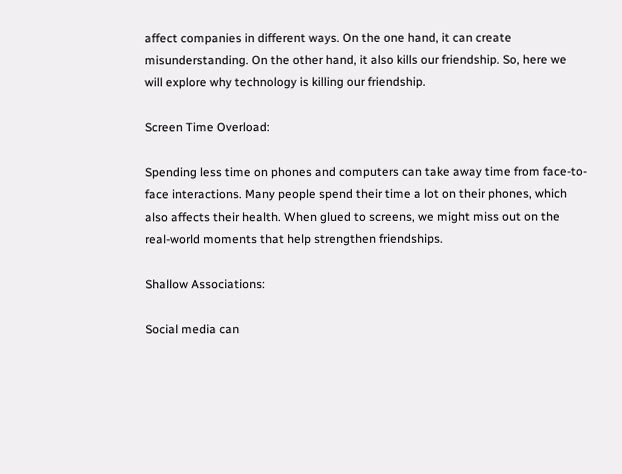affect companies in different ways. On the one hand, it can create misunderstanding. On the other hand, it also kills our friendship. So, here we will explore why technology is killing our friendship.

Screen Time Overload:

Spending less time on phones and computers can take away time from face-to-face interactions. Many people spend their time a lot on their phones, which also affects their health. When glued to screens, we might miss out on the real-world moments that help strengthen friendships.

Shallow Associations:

Social media can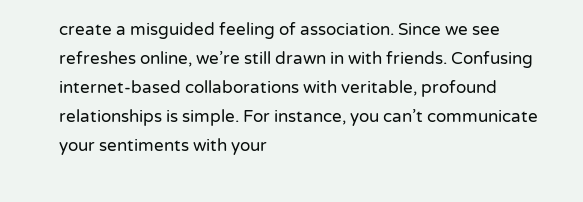create a misguided feeling of association. Since we see refreshes online, we’re still drawn in with friends. Confusing internet-based collaborations with veritable, profound relationships is simple. For instance, you can’t communicate your sentiments with your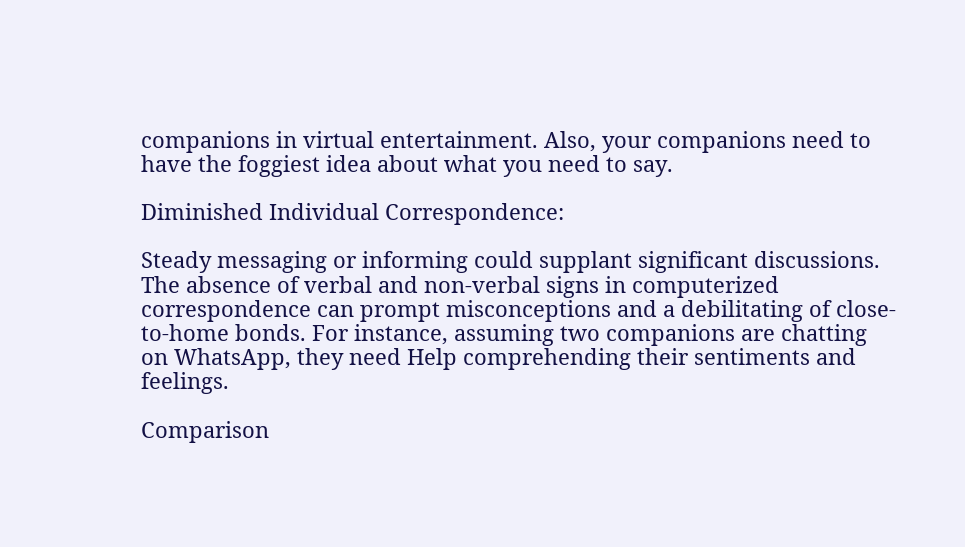companions in virtual entertainment. Also, your companions need to have the foggiest idea about what you need to say.

Diminished Individual Correspondence:

Steady messaging or informing could supplant significant discussions. The absence of verbal and non-verbal signs in computerized correspondence can prompt misconceptions and a debilitating of close-to-home bonds. For instance, assuming two companions are chatting on WhatsApp, they need Help comprehending their sentiments and feelings.

Comparison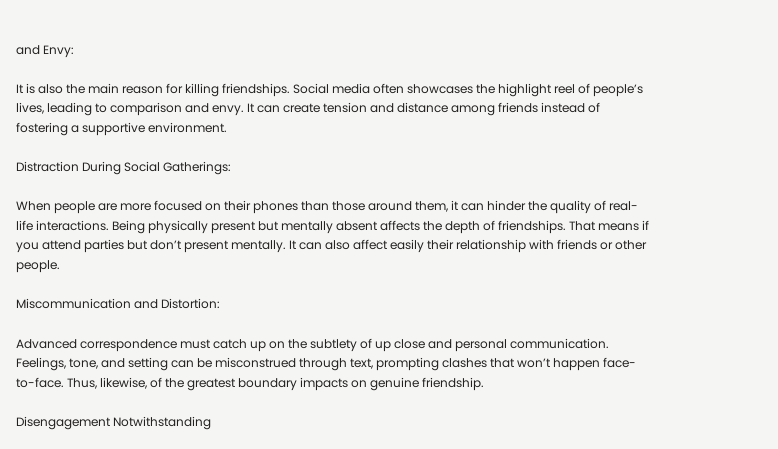and Envy:

It is also the main reason for killing friendships. Social media often showcases the highlight reel of people’s lives, leading to comparison and envy. It can create tension and distance among friends instead of fostering a supportive environment.

Distraction During Social Gatherings:

When people are more focused on their phones than those around them, it can hinder the quality of real-life interactions. Being physically present but mentally absent affects the depth of friendships. That means if you attend parties but don’t present mentally. It can also affect easily their relationship with friends or other people.

Miscommunication and Distortion:

Advanced correspondence must catch up on the subtlety of up close and personal communication. Feelings, tone, and setting can be misconstrued through text, prompting clashes that won’t happen face-to-face. Thus, likewise, of the greatest boundary impacts on genuine friendship.

Disengagement Notwithstanding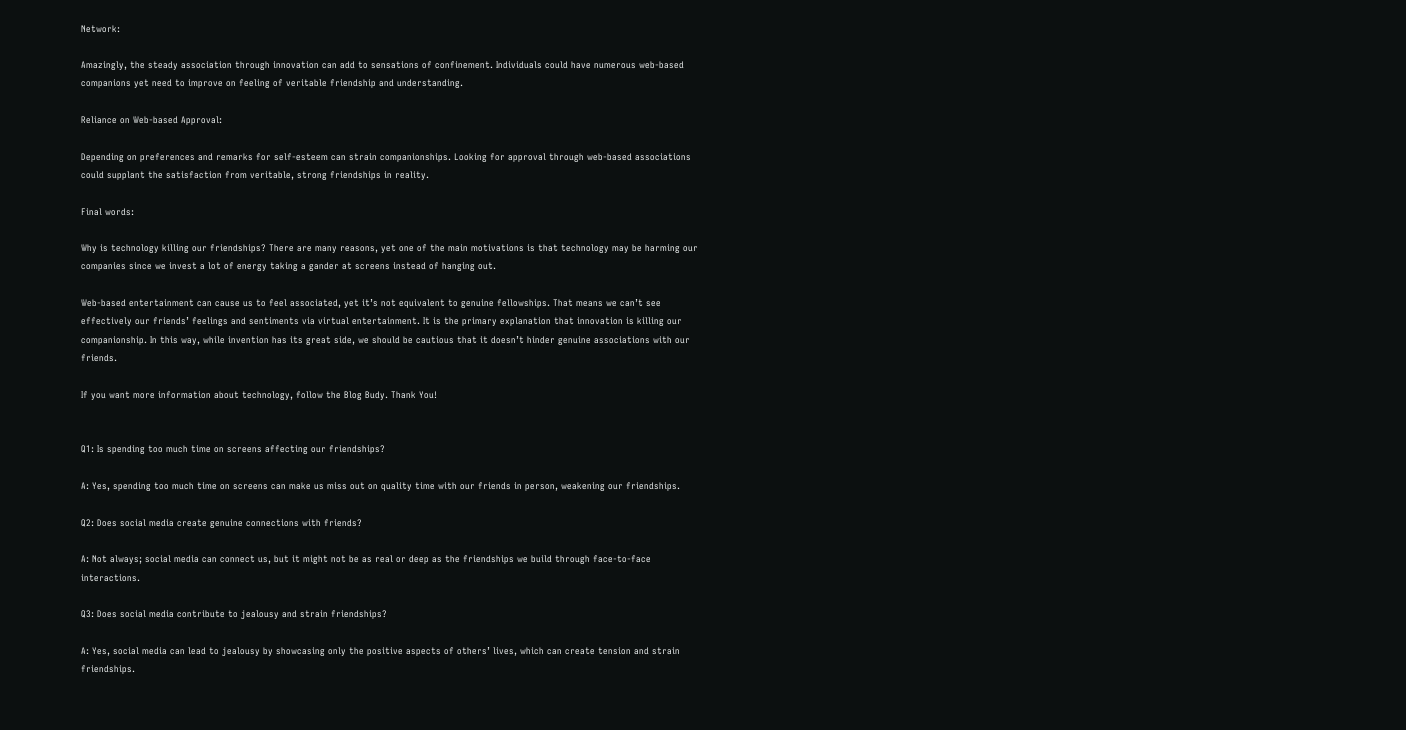Network:

Amazingly, the steady association through innovation can add to sensations of confinement. Individuals could have numerous web-based companions yet need to improve on feeling of veritable friendship and understanding.

Reliance on Web-based Approval:

Depending on preferences and remarks for self-esteem can strain companionships. Looking for approval through web-based associations could supplant the satisfaction from veritable, strong friendships in reality.

Final words:

Why is technology killing our friendships? There are many reasons, yet one of the main motivations is that technology may be harming our companies since we invest a lot of energy taking a gander at screens instead of hanging out.

Web-based entertainment can cause us to feel associated, yet it’s not equivalent to genuine fellowships. That means we can’t see effectively our friends’ feelings and sentiments via virtual entertainment. It is the primary explanation that innovation is killing our companionship. In this way, while invention has its great side, we should be cautious that it doesn’t hinder genuine associations with our friends.

If you want more information about technology, follow the Blog Budy. Thank You!


Q1: Is spending too much time on screens affecting our friendships?

A: Yes, spending too much time on screens can make us miss out on quality time with our friends in person, weakening our friendships.

Q2: Does social media create genuine connections with friends?

A: Not always; social media can connect us, but it might not be as real or deep as the friendships we build through face-to-face interactions.

Q3: Does social media contribute to jealousy and strain friendships?

A: Yes, social media can lead to jealousy by showcasing only the positive aspects of others’ lives, which can create tension and strain friendships.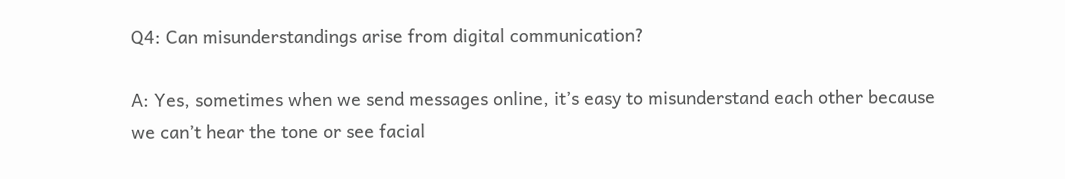Q4: Can misunderstandings arise from digital communication?

A: Yes, sometimes when we send messages online, it’s easy to misunderstand each other because we can’t hear the tone or see facial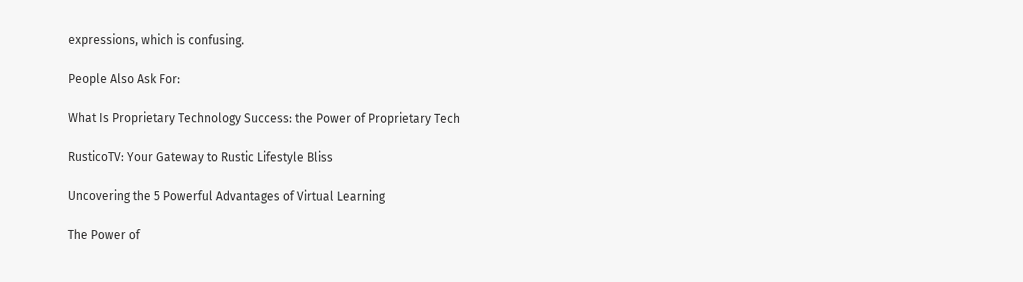expressions, which is confusing.

People Also Ask For:

What Is Proprietary Technology Success: the Power of Proprietary Tech

RusticoTV: Your Gateway to Rustic Lifestyle Bliss

Uncovering the 5 Powerful Advantages of Virtual Learning

The Power of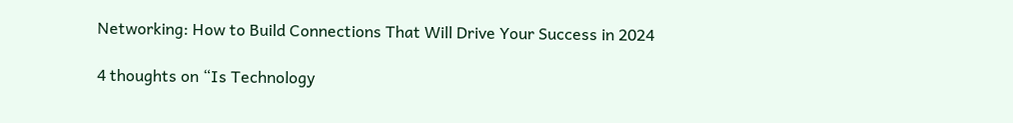Networking: How to Build Connections That Will Drive Your Success in 2024

4 thoughts on “Is Technology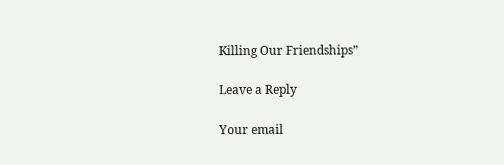Killing Our Friendships”

Leave a Reply

Your email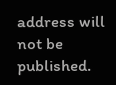address will not be published.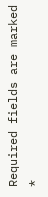Required fields are marked *